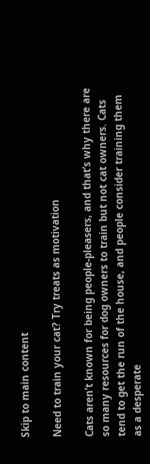Skip to main content

Need to train your cat? Try treats as motivation

Cats aren’t known for being people-pleasers, and that’s why there are so many resources for dog owners to train but not cat owners. Cats tend to get the run of the house, and people consider training them as a desperate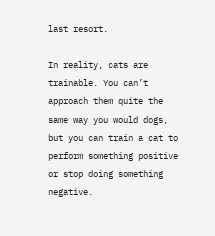last resort.

In reality, cats are trainable. You can’t approach them quite the same way you would dogs, but you can train a cat to perform something positive or stop doing something negative.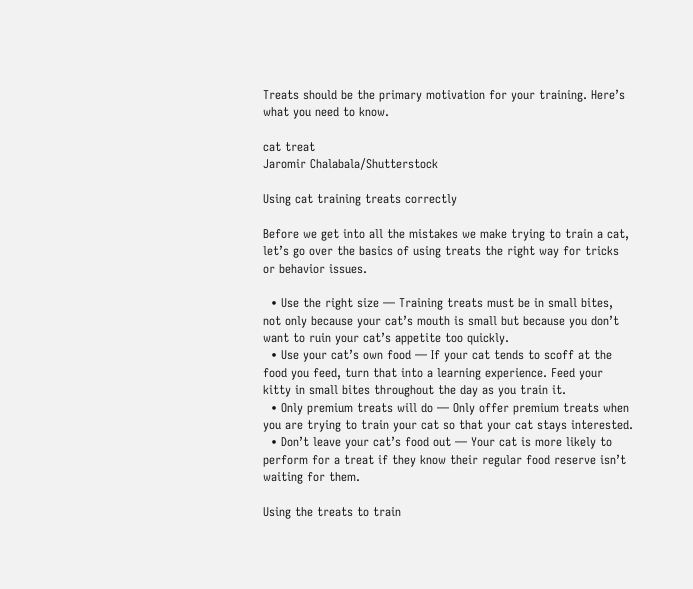Treats should be the primary motivation for your training. Here’s what you need to know.

cat treat
Jaromir Chalabala/Shutterstock

Using cat training treats correctly

Before we get into all the mistakes we make trying to train a cat, let’s go over the basics of using treats the right way for tricks or behavior issues.

  • Use the right size — Training treats must be in small bites, not only because your cat’s mouth is small but because you don’t want to ruin your cat’s appetite too quickly.
  • Use your cat’s own food — If your cat tends to scoff at the food you feed, turn that into a learning experience. Feed your kitty in small bites throughout the day as you train it.
  • Only premium treats will do — Only offer premium treats when you are trying to train your cat so that your cat stays interested.
  • Don’t leave your cat’s food out — Your cat is more likely to perform for a treat if they know their regular food reserve isn’t waiting for them.

Using the treats to train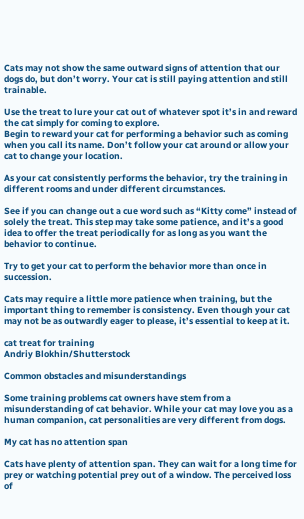Cats may not show the same outward signs of attention that our dogs do, but don’t worry. Your cat is still paying attention and still trainable.

Use the treat to lure your cat out of whatever spot it’s in and reward the cat simply for coming to explore.
Begin to reward your cat for performing a behavior such as coming when you call its name. Don’t follow your cat around or allow your cat to change your location.

As your cat consistently performs the behavior, try the training in different rooms and under different circumstances.

See if you can change out a cue word such as “Kitty come” instead of solely the treat. This step may take some patience, and it’s a good idea to offer the treat periodically for as long as you want the behavior to continue.

Try to get your cat to perform the behavior more than once in succession.

Cats may require a little more patience when training, but the important thing to remember is consistency. Even though your cat may not be as outwardly eager to please, it’s essential to keep at it.

cat treat for training
Andriy Blokhin/Shutterstock

Common obstacles and misunderstandings

Some training problems cat owners have stem from a misunderstanding of cat behavior. While your cat may love you as a human companion, cat personalities are very different from dogs.

My cat has no attention span

Cats have plenty of attention span. They can wait for a long time for prey or watching potential prey out of a window. The perceived loss of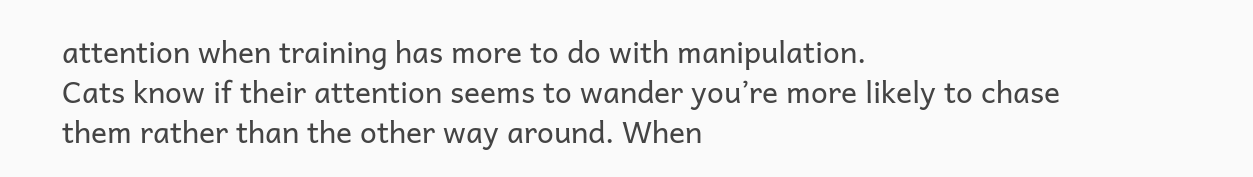attention when training has more to do with manipulation.
Cats know if their attention seems to wander you’re more likely to chase them rather than the other way around. When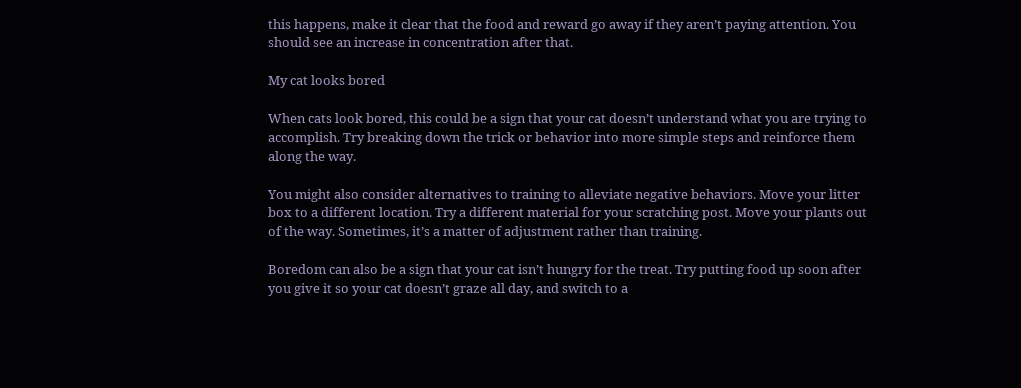this happens, make it clear that the food and reward go away if they aren’t paying attention. You should see an increase in concentration after that.

My cat looks bored

When cats look bored, this could be a sign that your cat doesn’t understand what you are trying to accomplish. Try breaking down the trick or behavior into more simple steps and reinforce them along the way.

You might also consider alternatives to training to alleviate negative behaviors. Move your litter box to a different location. Try a different material for your scratching post. Move your plants out of the way. Sometimes, it’s a matter of adjustment rather than training.

Boredom can also be a sign that your cat isn’t hungry for the treat. Try putting food up soon after you give it so your cat doesn’t graze all day, and switch to a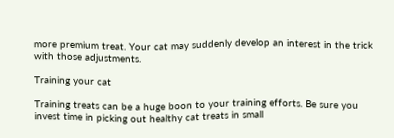more premium treat. Your cat may suddenly develop an interest in the trick with those adjustments.

Training your cat

Training treats can be a huge boon to your training efforts. Be sure you invest time in picking out healthy cat treats in small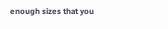enough sizes that you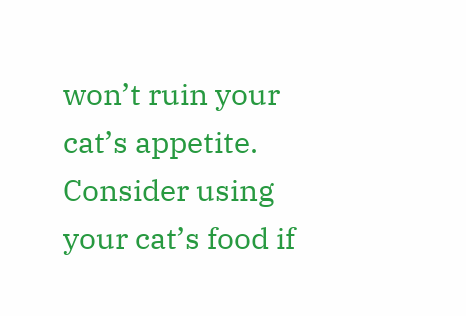won’t ruin your cat’s appetite. Consider using your cat’s food if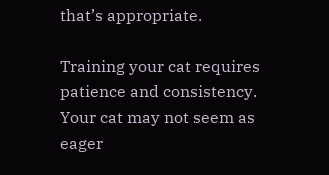that’s appropriate.

Training your cat requires patience and consistency. Your cat may not seem as eager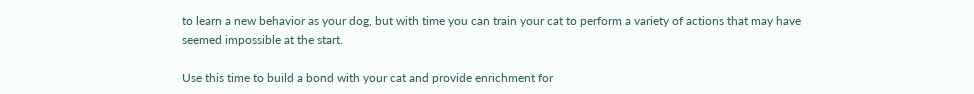to learn a new behavior as your dog, but with time you can train your cat to perform a variety of actions that may have seemed impossible at the start.

Use this time to build a bond with your cat and provide enrichment for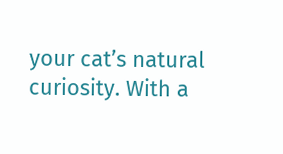your cat’s natural curiosity. With a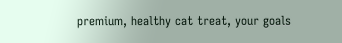premium, healthy cat treat, your goals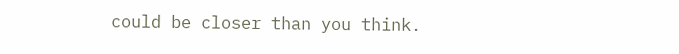could be closer than you think.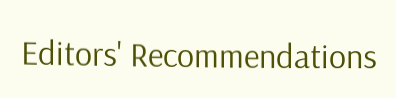Editors' Recommendations